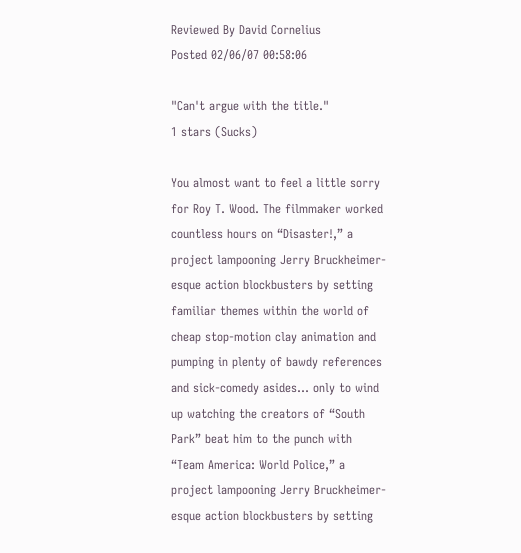Reviewed By David Cornelius
Posted 02/06/07 00:58:06

"Can't argue with the title."
1 stars (Sucks)

You almost want to feel a little sorry for Roy T. Wood. The filmmaker worked countless hours on “Disaster!,” a project lampooning Jerry Bruckheimer-esque action blockbusters by setting familiar themes within the world of cheap stop-motion clay animation and pumping in plenty of bawdy references and sick-comedy asides… only to wind up watching the creators of “South Park” beat him to the punch with “Team America: World Police,” a project lampooning Jerry Bruckheimer-esque action blockbusters by setting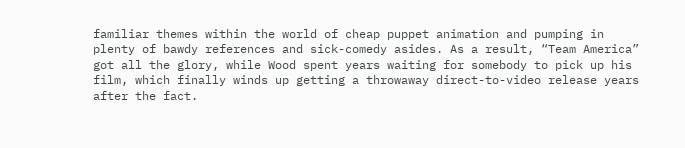familiar themes within the world of cheap puppet animation and pumping in plenty of bawdy references and sick-comedy asides. As a result, “Team America” got all the glory, while Wood spent years waiting for somebody to pick up his film, which finally winds up getting a throwaway direct-to-video release years after the fact.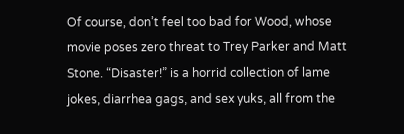Of course, don’t feel too bad for Wood, whose movie poses zero threat to Trey Parker and Matt Stone. “Disaster!” is a horrid collection of lame jokes, diarrhea gags, and sex yuks, all from the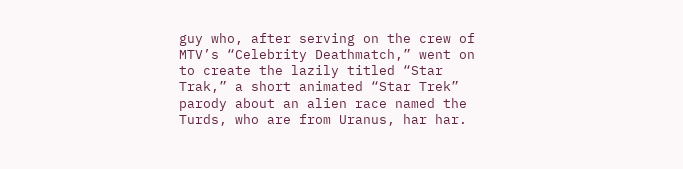guy who, after serving on the crew of MTV’s “Celebrity Deathmatch,” went on to create the lazily titled “Star Trak,” a short animated “Star Trek” parody about an alien race named the Turds, who are from Uranus, har har.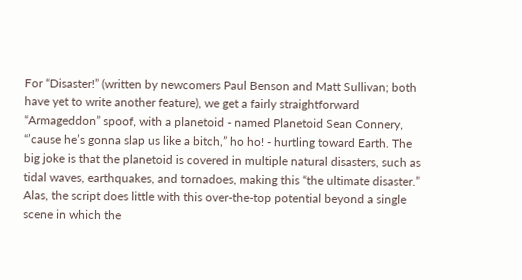For “Disaster!” (written by newcomers Paul Benson and Matt Sullivan; both have yet to write another feature), we get a fairly straightforward “Armageddon” spoof, with a planetoid - named Planetoid Sean Connery, “’cause he’s gonna slap us like a bitch,” ho ho! - hurtling toward Earth. The big joke is that the planetoid is covered in multiple natural disasters, such as tidal waves, earthquakes, and tornadoes, making this “the ultimate disaster.” Alas, the script does little with this over-the-top potential beyond a single scene in which the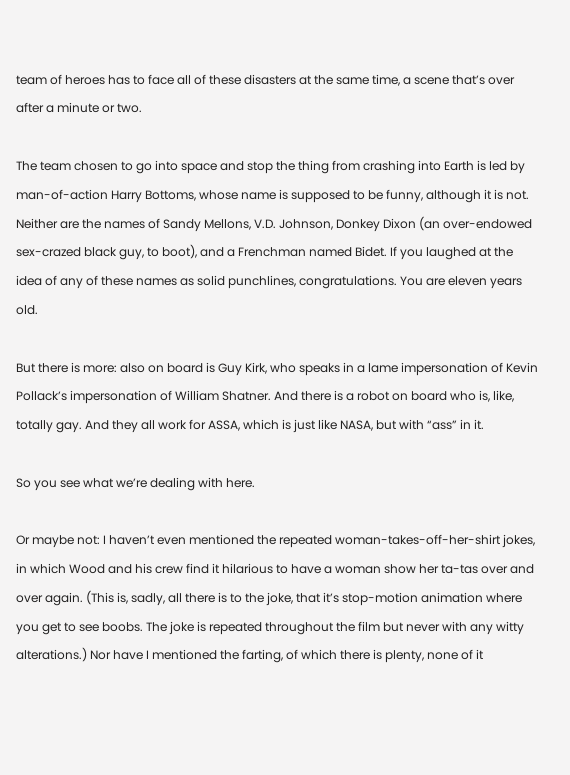team of heroes has to face all of these disasters at the same time, a scene that’s over after a minute or two.

The team chosen to go into space and stop the thing from crashing into Earth is led by man-of-action Harry Bottoms, whose name is supposed to be funny, although it is not. Neither are the names of Sandy Mellons, V.D. Johnson, Donkey Dixon (an over-endowed sex-crazed black guy, to boot), and a Frenchman named Bidet. If you laughed at the idea of any of these names as solid punchlines, congratulations. You are eleven years old.

But there is more: also on board is Guy Kirk, who speaks in a lame impersonation of Kevin Pollack’s impersonation of William Shatner. And there is a robot on board who is, like, totally gay. And they all work for ASSA, which is just like NASA, but with “ass” in it.

So you see what we’re dealing with here.

Or maybe not: I haven’t even mentioned the repeated woman-takes-off-her-shirt jokes, in which Wood and his crew find it hilarious to have a woman show her ta-tas over and over again. (This is, sadly, all there is to the joke, that it’s stop-motion animation where you get to see boobs. The joke is repeated throughout the film but never with any witty alterations.) Nor have I mentioned the farting, of which there is plenty, none of it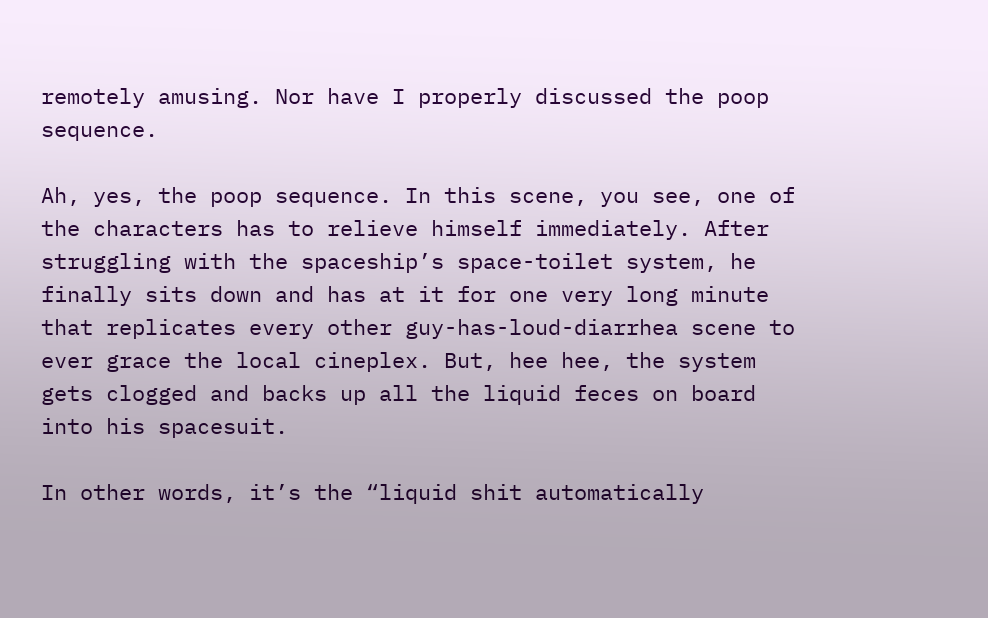remotely amusing. Nor have I properly discussed the poop sequence.

Ah, yes, the poop sequence. In this scene, you see, one of the characters has to relieve himself immediately. After struggling with the spaceship’s space-toilet system, he finally sits down and has at it for one very long minute that replicates every other guy-has-loud-diarrhea scene to ever grace the local cineplex. But, hee hee, the system gets clogged and backs up all the liquid feces on board into his spacesuit.

In other words, it’s the “liquid shit automatically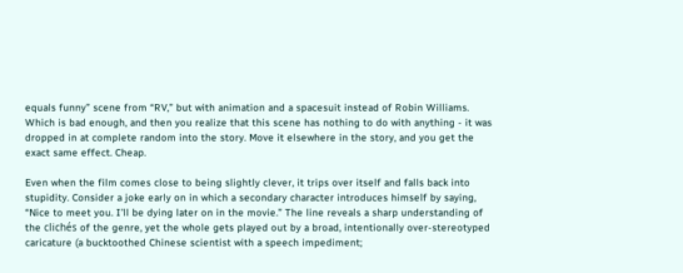equals funny” scene from “RV,” but with animation and a spacesuit instead of Robin Williams. Which is bad enough, and then you realize that this scene has nothing to do with anything - it was dropped in at complete random into the story. Move it elsewhere in the story, and you get the exact same effect. Cheap.

Even when the film comes close to being slightly clever, it trips over itself and falls back into stupidity. Consider a joke early on in which a secondary character introduces himself by saying, “Nice to meet you. I’ll be dying later on in the movie.” The line reveals a sharp understanding of the clichés of the genre, yet the whole gets played out by a broad, intentionally over-stereotyped caricature (a bucktoothed Chinese scientist with a speech impediment;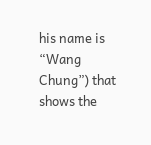his name is “Wang Chung”) that shows the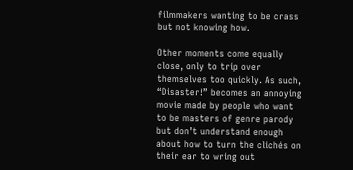filmmakers wanting to be crass but not knowing how.

Other moments come equally close, only to trip over themselves too quickly. As such, “Disaster!” becomes an annoying movie made by people who want to be masters of genre parody but don’t understand enough about how to turn the clichés on their ear to wring out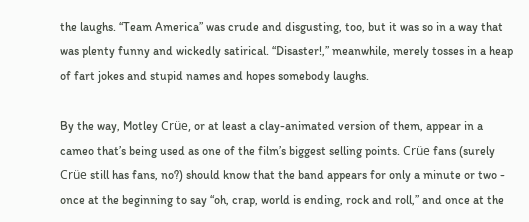the laughs. “Team America” was crude and disgusting, too, but it was so in a way that was plenty funny and wickedly satirical. “Disaster!,” meanwhile, merely tosses in a heap of fart jokes and stupid names and hopes somebody laughs.

By the way, Motley Crüe, or at least a clay-animated version of them, appear in a cameo that’s being used as one of the film’s biggest selling points. Crüe fans (surely Crüe still has fans, no?) should know that the band appears for only a minute or two - once at the beginning to say “oh, crap, world is ending, rock and roll,” and once at the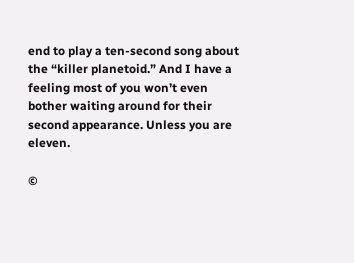end to play a ten-second song about the “killer planetoid.” And I have a feeling most of you won’t even bother waiting around for their second appearance. Unless you are eleven.

©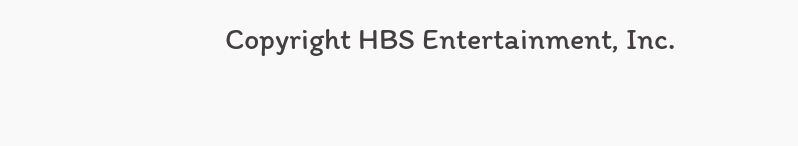Copyright HBS Entertainment, Inc.